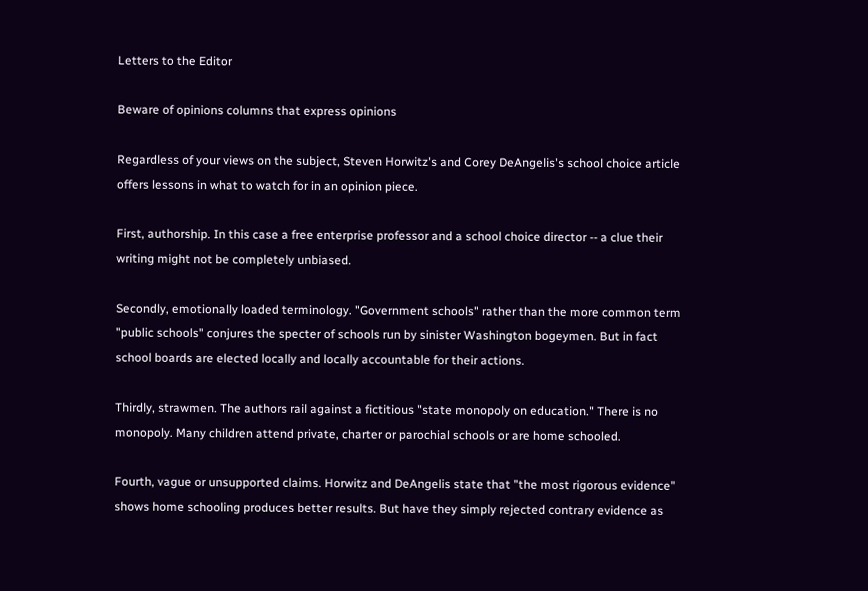Letters to the Editor

Beware of opinions columns that express opinions

Regardless of your views on the subject, Steven Horwitz's and Corey DeAngelis's school choice article offers lessons in what to watch for in an opinion piece.

First, authorship. In this case a free enterprise professor and a school choice director -- a clue their writing might not be completely unbiased.

Secondly, emotionally loaded terminology. "Government schools" rather than the more common term "public schools" conjures the specter of schools run by sinister Washington bogeymen. But in fact school boards are elected locally and locally accountable for their actions.

Thirdly, strawmen. The authors rail against a fictitious "state monopoly on education." There is no monopoly. Many children attend private, charter or parochial schools or are home schooled.

Fourth, vague or unsupported claims. Horwitz and DeAngelis state that "the most rigorous evidence" shows home schooling produces better results. But have they simply rejected contrary evidence as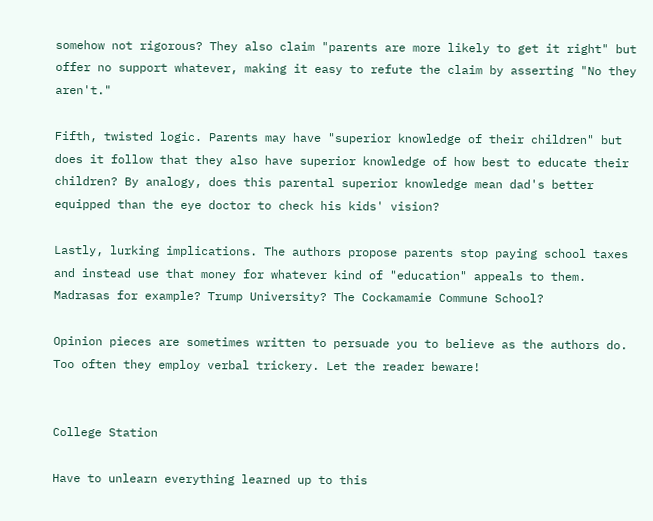somehow not rigorous? They also claim "parents are more likely to get it right" but offer no support whatever, making it easy to refute the claim by asserting "No they aren't."

Fifth, twisted logic. Parents may have "superior knowledge of their children" but does it follow that they also have superior knowledge of how best to educate their children? By analogy, does this parental superior knowledge mean dad's better equipped than the eye doctor to check his kids' vision?

Lastly, lurking implications. The authors propose parents stop paying school taxes and instead use that money for whatever kind of "education" appeals to them. Madrasas for example? Trump University? The Cockamamie Commune School?

Opinion pieces are sometimes written to persuade you to believe as the authors do. Too often they employ verbal trickery. Let the reader beware!


College Station

Have to unlearn everything learned up to this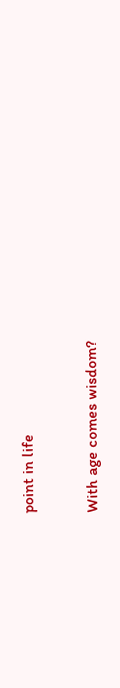point in life

With age comes wisdom?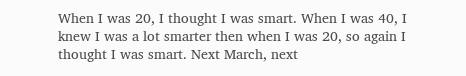When I was 20, I thought I was smart. When I was 40, I knew I was a lot smarter then when I was 20, so again I thought I was smart. Next March, next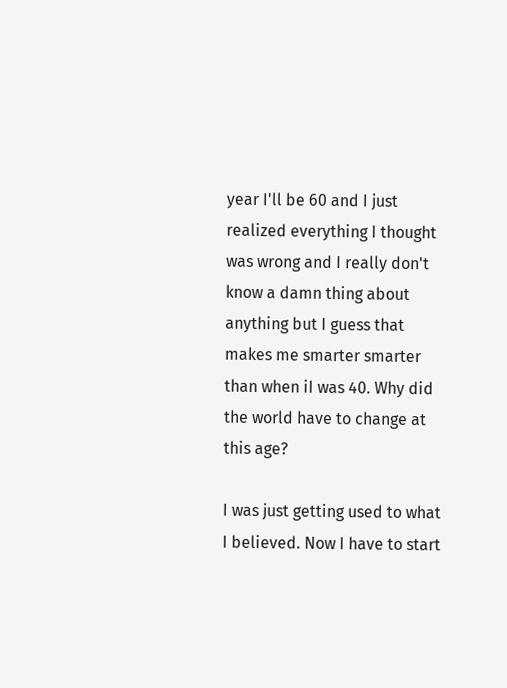year I'll be 60 and I just realized everything I thought was wrong and I really don't know a damn thing about anything but I guess that makes me smarter smarter than when iI was 40. Why did the world have to change at this age?

I was just getting used to what I believed. Now I have to start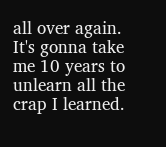all over again. It's gonna take me 10 years to unlearn all the crap I learned.